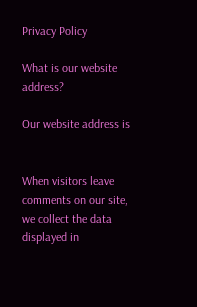Privacy Policy

What is our website address?

Our website address is


When visitors leave comments on our site, we collect the data displayed in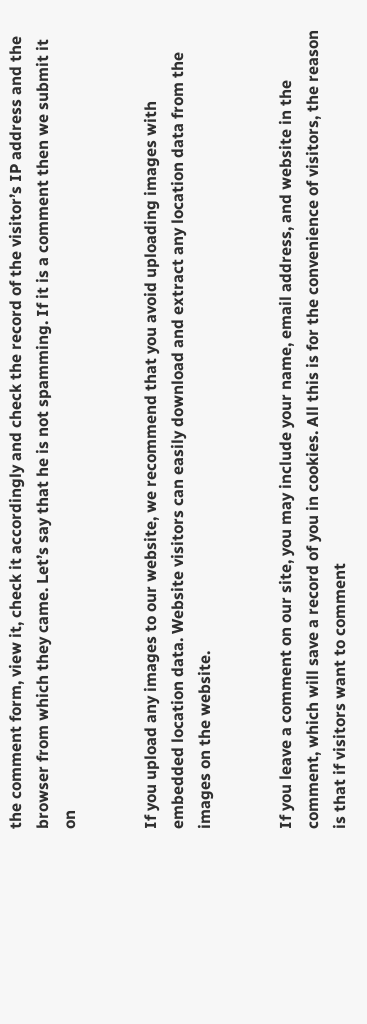the comment form, view it, check it accordingly and check the record of the visitor’s IP address and the browser from which they came. Let’s say that he is not spamming. If it is a comment then we submit it on


If you upload any images to our website, we recommend that you avoid uploading images with embedded location data. Website visitors can easily download and extract any location data from the images on the website.


If you leave a comment on our site, you may include your name, email address, and website in the comment, which will save a record of you in cookies. All this is for the convenience of visitors, the reason is that if visitors want to comment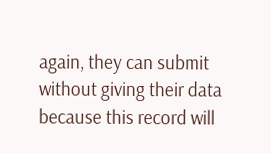again, they can submit without giving their data because this record will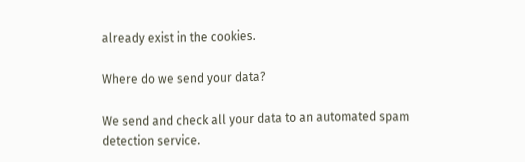already exist in the cookies.

Where do we send your data?

We send and check all your data to an automated spam detection service.